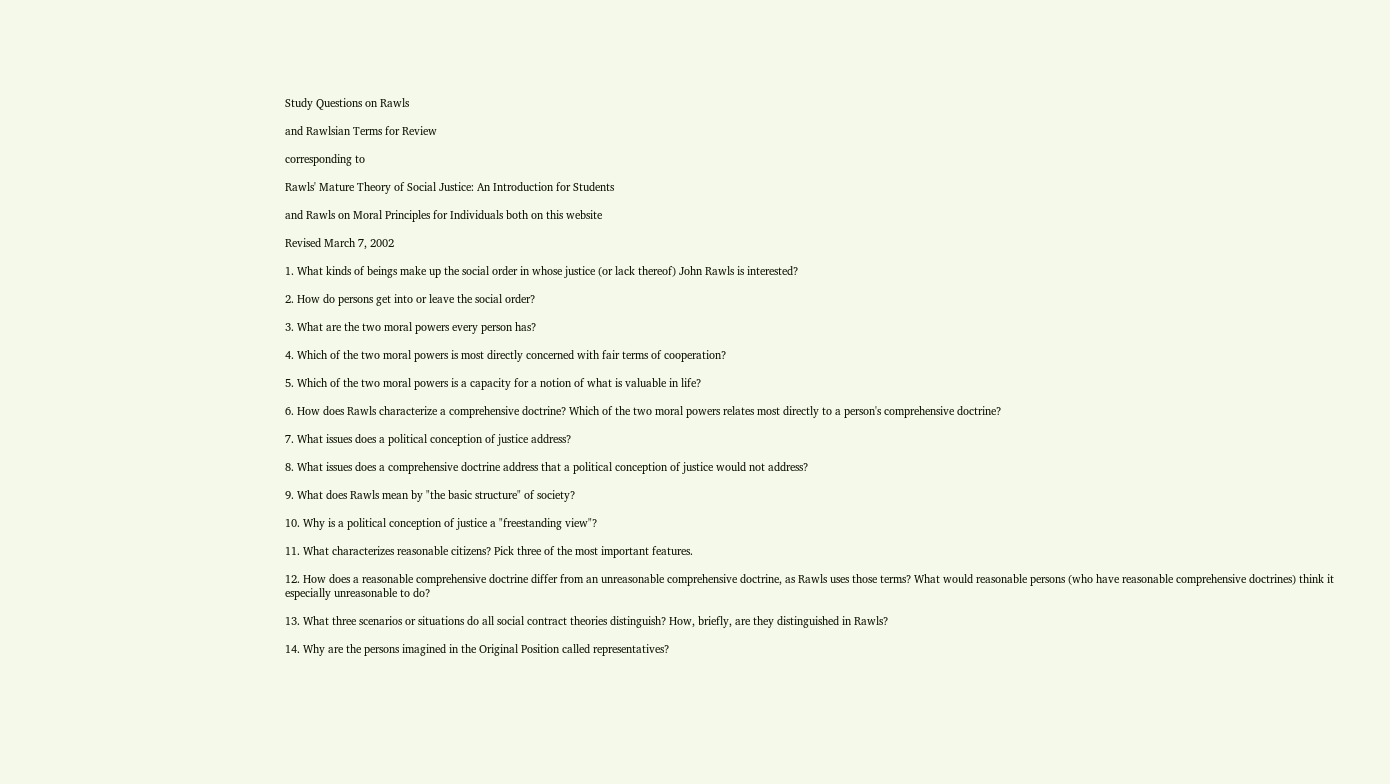Study Questions on Rawls

and Rawlsian Terms for Review

corresponding to

Rawls' Mature Theory of Social Justice: An Introduction for Students

and Rawls on Moral Principles for Individuals both on this website

Revised March 7, 2002

1. What kinds of beings make up the social order in whose justice (or lack thereof) John Rawls is interested?

2. How do persons get into or leave the social order?

3. What are the two moral powers every person has?

4. Which of the two moral powers is most directly concerned with fair terms of cooperation?

5. Which of the two moral powers is a capacity for a notion of what is valuable in life?

6. How does Rawls characterize a comprehensive doctrine? Which of the two moral powers relates most directly to a person's comprehensive doctrine?

7. What issues does a political conception of justice address?

8. What issues does a comprehensive doctrine address that a political conception of justice would not address?

9. What does Rawls mean by "the basic structure" of society?

10. Why is a political conception of justice a "freestanding view"?

11. What characterizes reasonable citizens? Pick three of the most important features.

12. How does a reasonable comprehensive doctrine differ from an unreasonable comprehensive doctrine, as Rawls uses those terms? What would reasonable persons (who have reasonable comprehensive doctrines) think it especially unreasonable to do?

13. What three scenarios or situations do all social contract theories distinguish? How, briefly, are they distinguished in Rawls?

14. Why are the persons imagined in the Original Position called representatives?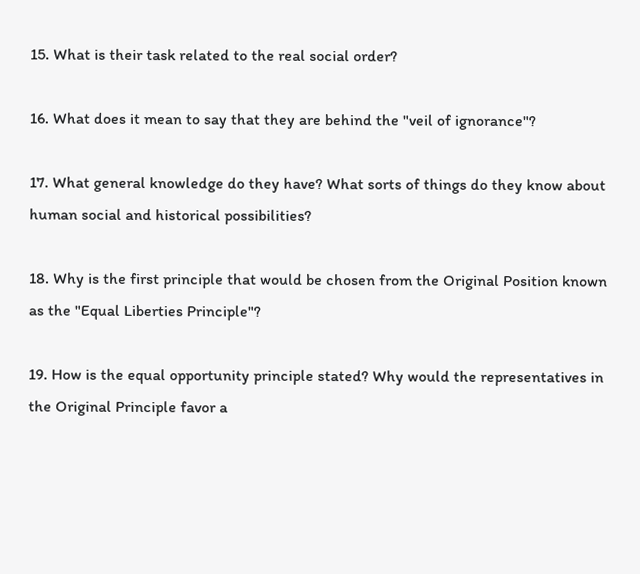15. What is their task related to the real social order?

16. What does it mean to say that they are behind the "veil of ignorance"?

17. What general knowledge do they have? What sorts of things do they know about human social and historical possibilities?

18. Why is the first principle that would be chosen from the Original Position known as the "Equal Liberties Principle"?

19. How is the equal opportunity principle stated? Why would the representatives in the Original Principle favor a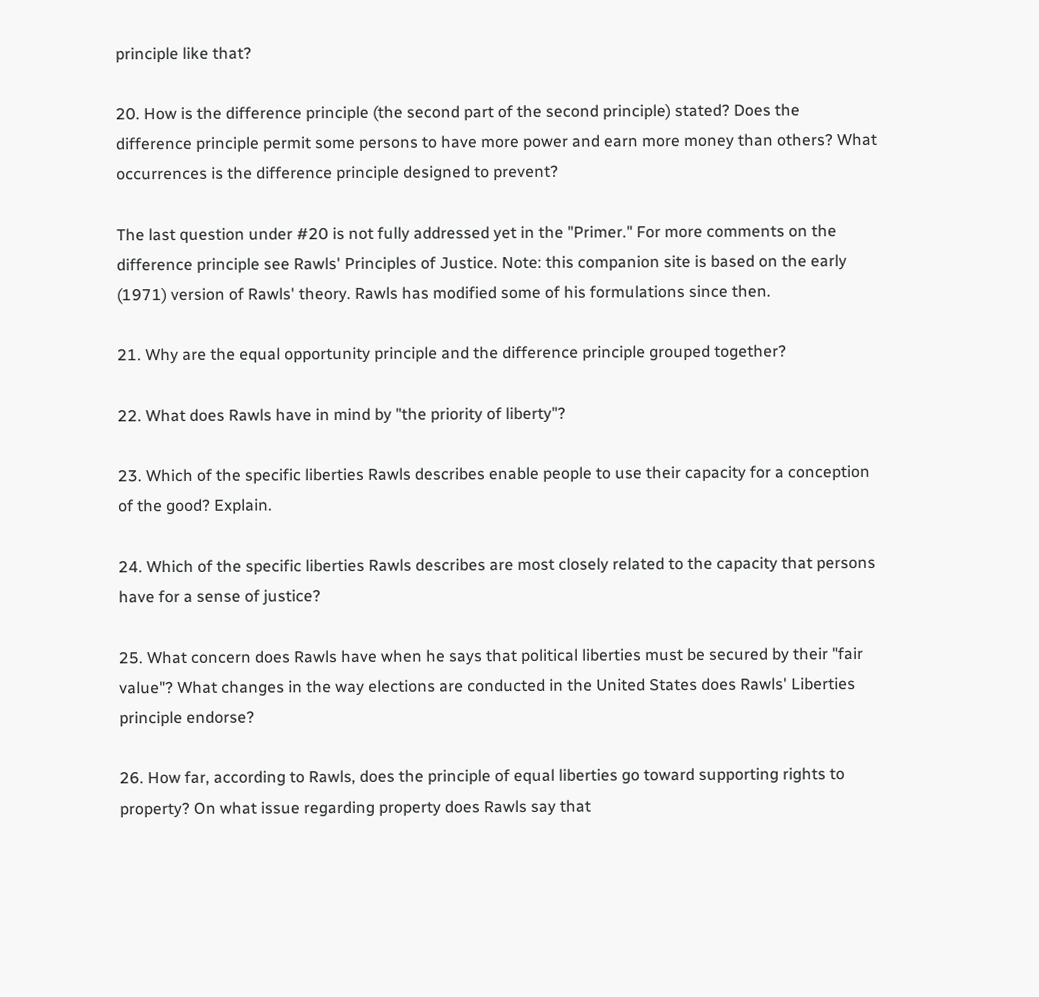principle like that?

20. How is the difference principle (the second part of the second principle) stated? Does the difference principle permit some persons to have more power and earn more money than others? What occurrences is the difference principle designed to prevent?

The last question under #20 is not fully addressed yet in the "Primer." For more comments on the difference principle see Rawls' Principles of Justice. Note: this companion site is based on the early (1971) version of Rawls' theory. Rawls has modified some of his formulations since then.

21. Why are the equal opportunity principle and the difference principle grouped together?

22. What does Rawls have in mind by "the priority of liberty"?

23. Which of the specific liberties Rawls describes enable people to use their capacity for a conception of the good? Explain.

24. Which of the specific liberties Rawls describes are most closely related to the capacity that persons have for a sense of justice?

25. What concern does Rawls have when he says that political liberties must be secured by their "fair value"? What changes in the way elections are conducted in the United States does Rawls' Liberties principle endorse?

26. How far, according to Rawls, does the principle of equal liberties go toward supporting rights to property? On what issue regarding property does Rawls say that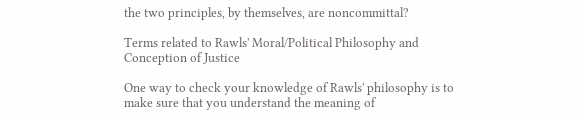the two principles, by themselves, are noncommittal?

Terms related to Rawls' Moral/Political Philosophy and Conception of Justice

One way to check your knowledge of Rawls' philosophy is to make sure that you understand the meaning of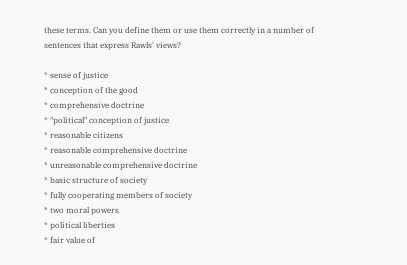these terms. Can you define them or use them correctly in a number of sentences that express Rawls' views?

* sense of justice
* conception of the good
* comprehensive doctrine
* "political" conception of justice
* reasonable citizens
* reasonable comprehensive doctrine
* unreasonable comprehensive doctrine
* basic structure of society
* fully cooperating members of society
* two moral powers
* political liberties
* fair value of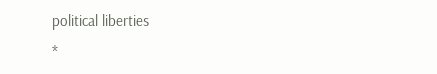political liberties
*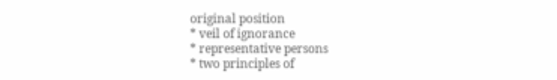original position
* veil of ignorance
* representative persons
* two principles of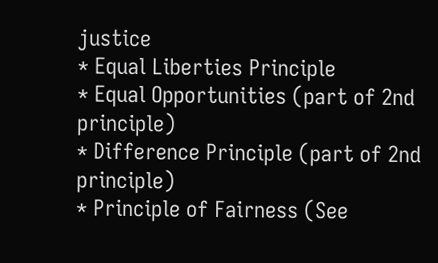justice
* Equal Liberties Principle
* Equal Opportunities (part of 2nd principle)
* Difference Principle (part of 2nd principle)
* Principle of Fairness (See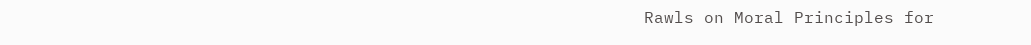Rawls on Moral Principles for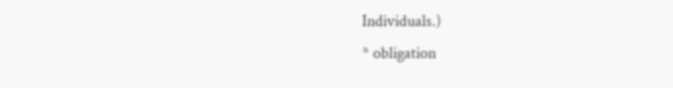Individuals.)
* obligation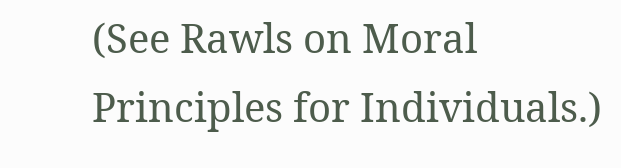(See Rawls on Moral Principles for Individuals.)